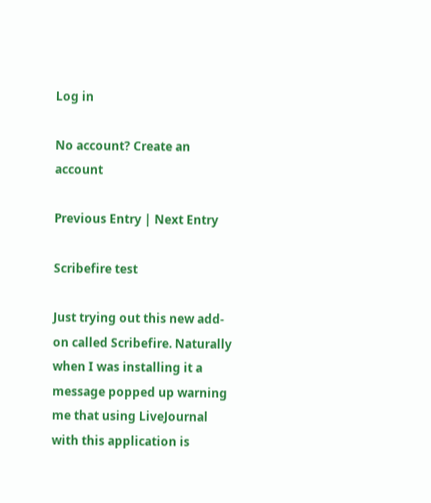Log in

No account? Create an account

Previous Entry | Next Entry

Scribefire test

Just trying out this new add-on called Scribefire. Naturally when I was installing it a message popped up warning me that using LiveJournal with this application is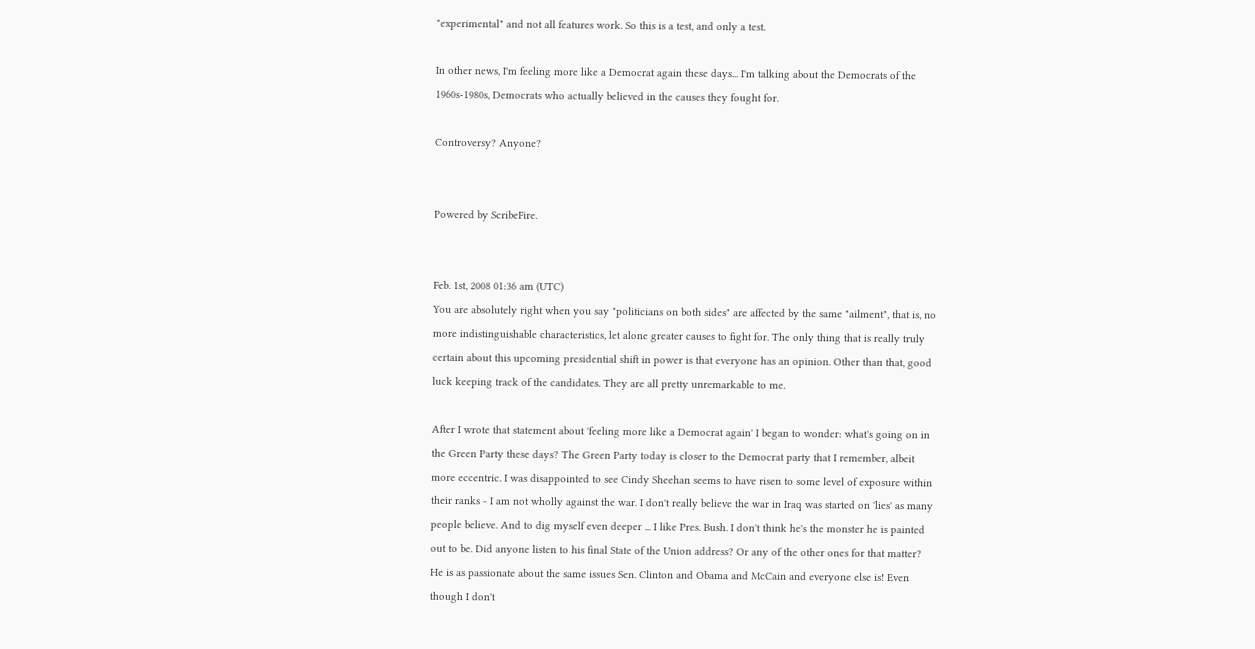"experimental" and not all features work. So this is a test, and only a test.

In other news, I'm feeling more like a Democrat again these days... I'm talking about the Democrats of the 1960s-1980s, Democrats who actually believed in the causes they fought for.

Controversy? Anyone?


Powered by ScribeFire.


Feb. 1st, 2008 01:36 am (UTC)
You are absolutely right when you say "politicians on both sides" are affected by the same "ailment", that is, no more indistinguishable characteristics, let alone greater causes to fight for. The only thing that is really truly certain about this upcoming presidential shift in power is that everyone has an opinion. Other than that, good luck keeping track of the candidates. They are all pretty unremarkable to me.

After I wrote that statement about 'feeling more like a Democrat again' I began to wonder: what's going on in the Green Party these days? The Green Party today is closer to the Democrat party that I remember, albeit more eccentric. I was disappointed to see Cindy Sheehan seems to have risen to some level of exposure within their ranks - I am not wholly against the war. I don't really believe the war in Iraq was started on 'lies' as many people believe. And to dig myself even deeper ... I like Pres. Bush. I don't think he's the monster he is painted out to be. Did anyone listen to his final State of the Union address? Or any of the other ones for that matter? He is as passionate about the same issues Sen. Clinton and Obama and McCain and everyone else is! Even though I don't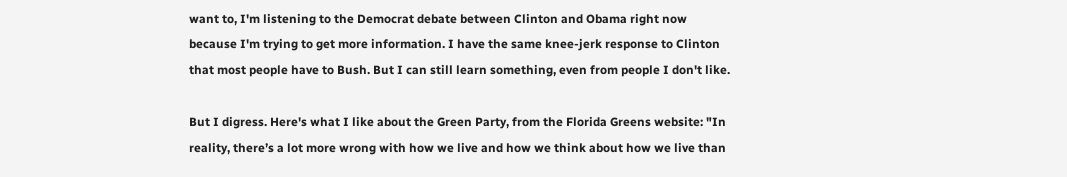want to, I'm listening to the Democrat debate between Clinton and Obama right now because I'm trying to get more information. I have the same knee-jerk response to Clinton that most people have to Bush. But I can still learn something, even from people I don't like.

But I digress. Here's what I like about the Green Party, from the Florida Greens website: "In reality, there’s a lot more wrong with how we live and how we think about how we live than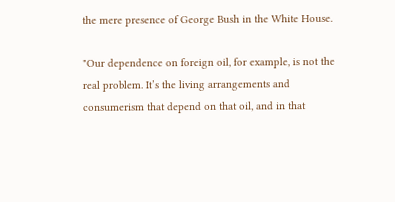the mere presence of George Bush in the White House.

"Our dependence on foreign oil, for example, is not the real problem. It’s the living arrangements and consumerism that depend on that oil, and in that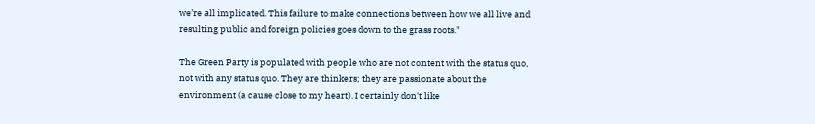we’re all implicated. This failure to make connections between how we all live and resulting public and foreign policies goes down to the grass roots."

The Green Party is populated with people who are not content with the status quo, not with any status quo. They are thinkers; they are passionate about the environment (a cause close to my heart). I certainly don't like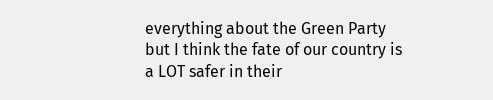everything about the Green Party but I think the fate of our country is a LOT safer in their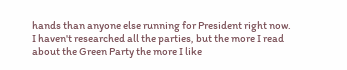hands than anyone else running for President right now. I haven't researched all the parties, but the more I read about the Green Party the more I like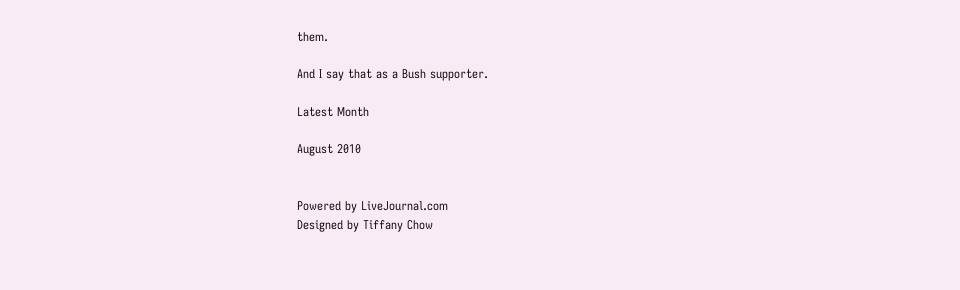them.

And I say that as a Bush supporter.

Latest Month

August 2010


Powered by LiveJournal.com
Designed by Tiffany Chow